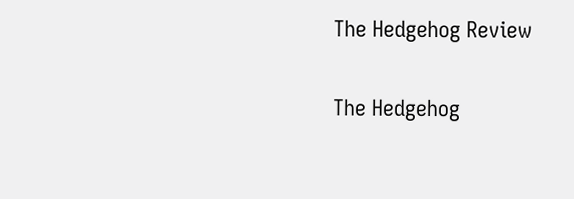The Hedgehog Review

The Hedgehog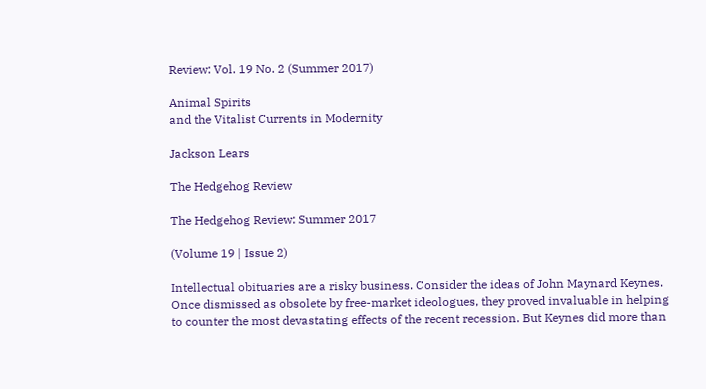Review: Vol. 19 No. 2 (Summer 2017)

Animal Spirits
and the Vitalist Currents in Modernity

Jackson Lears

The Hedgehog Review

The Hedgehog Review: Summer 2017

(Volume 19 | Issue 2)

Intellectual obituaries are a risky business. Consider the ideas of John Maynard Keynes. Once dismissed as obsolete by free-market ideologues, they proved invaluable in helping to counter the most devastating effects of the recent recession. But Keynes did more than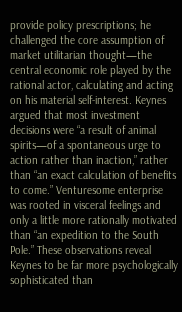provide policy prescriptions; he challenged the core assumption of market utilitarian thought—the central economic role played by the rational actor, calculating and acting on his material self-interest. Keynes argued that most investment decisions were “a result of animal spirits—of a spontaneous urge to action rather than inaction,” rather than “an exact calculation of benefits to come.” Venturesome enterprise was rooted in visceral feelings and only a little more rationally motivated than “an expedition to the South Pole.” These observations reveal Keynes to be far more psychologically sophisticated than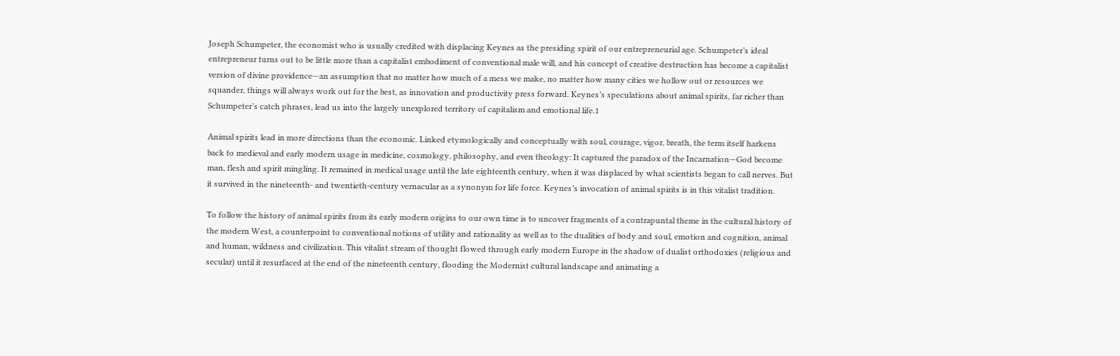Joseph Schumpeter, the economist who is usually credited with displacing Keynes as the presiding spirit of our entrepreneurial age. Schumpeter’s ideal entrepreneur turns out to be little more than a capitalist embodiment of conventional male will, and his concept of creative destruction has become a capitalist version of divine providence—an assumption that no matter how much of a mess we make, no matter how many cities we hollow out or resources we squander, things will always work out for the best, as innovation and productivity press forward. Keynes’s speculations about animal spirits, far richer than Schumpeter’s catch phrases, lead us into the largely unexplored territory of capitalism and emotional life.1

Animal spirits lead in more directions than the economic. Linked etymologically and conceptually with soul, courage, vigor, breath, the term itself harkens back to medieval and early modern usage in medicine, cosmology, philosophy, and even theology: It captured the paradox of the Incarnation—God become man, flesh and spirit mingling. It remained in medical usage until the late eighteenth century, when it was displaced by what scientists began to call nerves. But it survived in the nineteenth- and twentieth-century vernacular as a synonym for life force. Keynes’s invocation of animal spirits is in this vitalist tradition.

To follow the history of animal spirits from its early modern origins to our own time is to uncover fragments of a contrapuntal theme in the cultural history of the modern West, a counterpoint to conventional notions of utility and rationality as well as to the dualities of body and soul, emotion and cognition, animal and human, wildness and civilization. This vitalist stream of thought flowed through early modern Europe in the shadow of dualist orthodoxies (religious and secular) until it resurfaced at the end of the nineteenth century, flooding the Modernist cultural landscape and animating a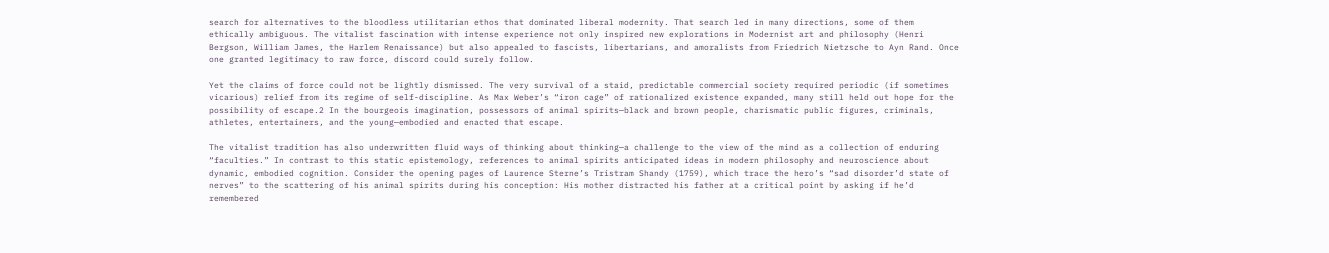search for alternatives to the bloodless utilitarian ethos that dominated liberal modernity. That search led in many directions, some of them ethically ambiguous. The vitalist fascination with intense experience not only inspired new explorations in Modernist art and philosophy (Henri Bergson, William James, the Harlem Renaissance) but also appealed to fascists, libertarians, and amoralists from Friedrich Nietzsche to Ayn Rand. Once one granted legitimacy to raw force, discord could surely follow.

Yet the claims of force could not be lightly dismissed. The very survival of a staid, predictable commercial society required periodic (if sometimes vicarious) relief from its regime of self-discipline. As Max Weber’s “iron cage” of rationalized existence expanded, many still held out hope for the possibility of escape.2 In the bourgeois imagination, possessors of animal spirits—black and brown people, charismatic public figures, criminals, athletes, entertainers, and the young—embodied and enacted that escape.

The vitalist tradition has also underwritten fluid ways of thinking about thinking—a challenge to the view of the mind as a collection of enduring “faculties.” In contrast to this static epistemology, references to animal spirits anticipated ideas in modern philosophy and neuroscience about dynamic, embodied cognition. Consider the opening pages of Laurence Sterne’s Tristram Shandy (1759), which trace the hero’s “sad disorder’d state of nerves” to the scattering of his animal spirits during his conception: His mother distracted his father at a critical point by asking if he’d remembered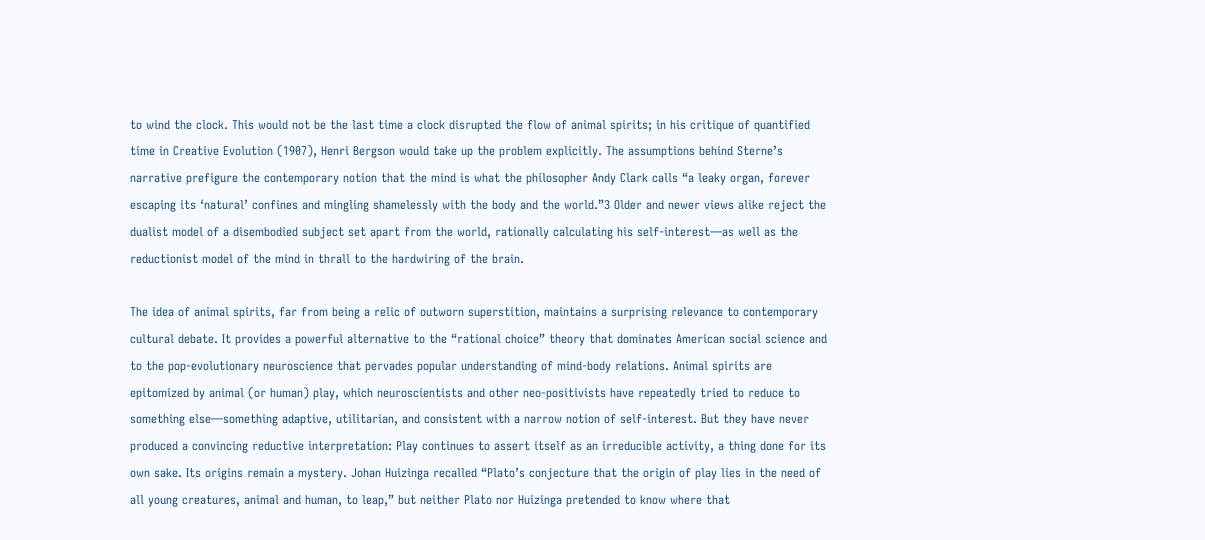to wind the clock. This would not be the last time a clock disrupted the flow of animal spirits; in his critique of quantified time in Creative Evolution (1907), Henri Bergson would take up the problem explicitly. The assumptions behind Sterne’s narrative prefigure the contemporary notion that the mind is what the philosopher Andy Clark calls “a leaky organ, forever escaping its ‘natural’ confines and mingling shamelessly with the body and the world.”3 Older and newer views alike reject the dualist model of a disembodied subject set apart from the world, rationally calculating his self-interest—as well as the reductionist model of the mind in thrall to the hardwiring of the brain.

The idea of animal spirits, far from being a relic of outworn superstition, maintains a surprising relevance to contemporary cultural debate. It provides a powerful alternative to the “rational choice” theory that dominates American social science and to the pop-evolutionary neuroscience that pervades popular understanding of mind-body relations. Animal spirits are epitomized by animal (or human) play, which neuroscientists and other neo-positivists have repeatedly tried to reduce to something else—something adaptive, utilitarian, and consistent with a narrow notion of self-interest. But they have never produced a convincing reductive interpretation: Play continues to assert itself as an irreducible activity, a thing done for its own sake. Its origins remain a mystery. Johan Huizinga recalled “Plato’s conjecture that the origin of play lies in the need of all young creatures, animal and human, to leap,” but neither Plato nor Huizinga pretended to know where that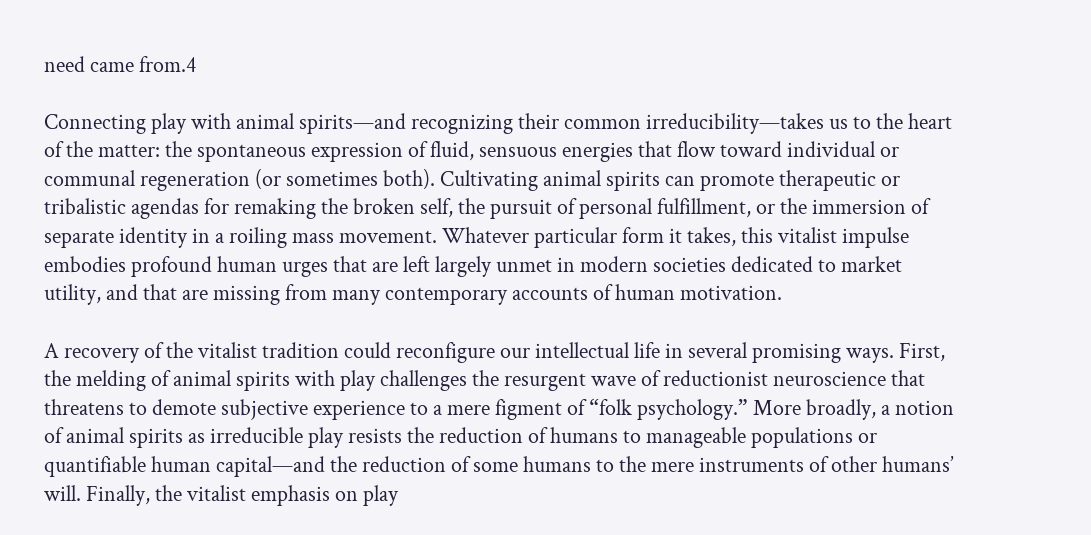need came from.4

Connecting play with animal spirits—and recognizing their common irreducibility—takes us to the heart of the matter: the spontaneous expression of fluid, sensuous energies that flow toward individual or communal regeneration (or sometimes both). Cultivating animal spirits can promote therapeutic or tribalistic agendas for remaking the broken self, the pursuit of personal fulfillment, or the immersion of separate identity in a roiling mass movement. Whatever particular form it takes, this vitalist impulse embodies profound human urges that are left largely unmet in modern societies dedicated to market utility, and that are missing from many contemporary accounts of human motivation.

A recovery of the vitalist tradition could reconfigure our intellectual life in several promising ways. First, the melding of animal spirits with play challenges the resurgent wave of reductionist neuroscience that threatens to demote subjective experience to a mere figment of “folk psychology.” More broadly, a notion of animal spirits as irreducible play resists the reduction of humans to manageable populations or quantifiable human capital—and the reduction of some humans to the mere instruments of other humans’ will. Finally, the vitalist emphasis on play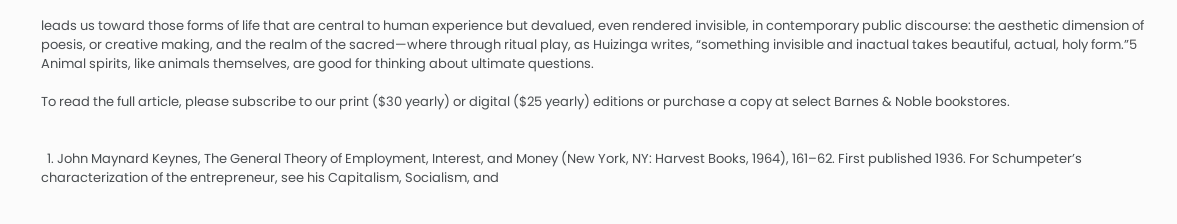leads us toward those forms of life that are central to human experience but devalued, even rendered invisible, in contemporary public discourse: the aesthetic dimension of poesis, or creative making, and the realm of the sacred—where through ritual play, as Huizinga writes, “something invisible and inactual takes beautiful, actual, holy form.”5 Animal spirits, like animals themselves, are good for thinking about ultimate questions.

To read the full article, please subscribe to our print ($30 yearly) or digital ($25 yearly) editions or purchase a copy at select Barnes & Noble bookstores.


  1. John Maynard Keynes, The General Theory of Employment, Interest, and Money (New York, NY: Harvest Books, 1964), 161–62. First published 1936. For Schumpeter’s characterization of the entrepreneur, see his Capitalism, Socialism, and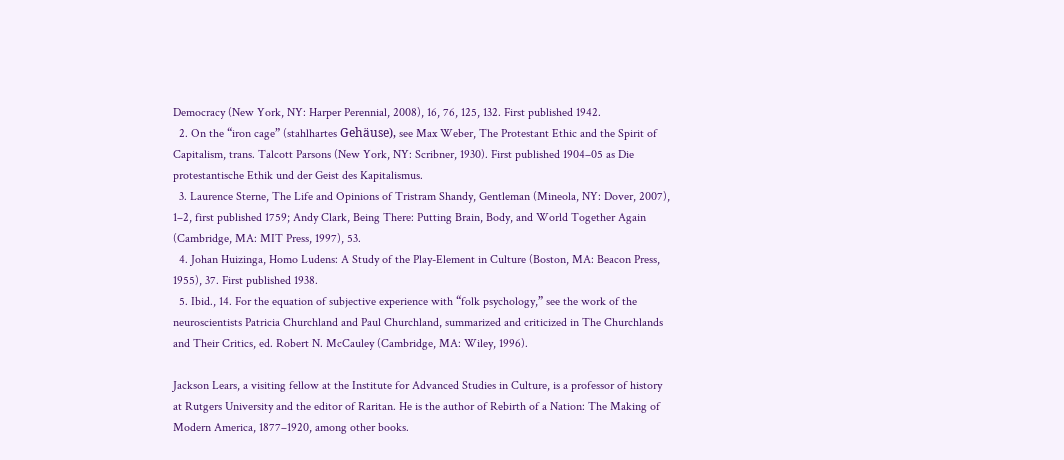Democracy (New York, NY: Harper Perennial, 2008), 16, 76, 125, 132. First published 1942.
  2. On the “iron cage” (stahlhartes Gehäuse), see Max Weber, The Protestant Ethic and the Spirit of Capitalism, trans. Talcott Parsons (New York, NY: Scribner, 1930). First published 1904–05 as Die protestantische Ethik und der Geist des Kapitalismus.
  3. Laurence Sterne, The Life and Opinions of Tristram Shandy, Gentleman (Mineola, NY: Dover, 2007), 1–2, first published 1759; Andy Clark, Being There: Putting Brain, Body, and World Together Again (Cambridge, MA: MIT Press, 1997), 53.
  4. Johan Huizinga, Homo Ludens: A Study of the Play-Element in Culture (Boston, MA: Beacon Press, 1955), 37. First published 1938.
  5. Ibid., 14. For the equation of subjective experience with “folk psychology,” see the work of the neuroscientists Patricia Churchland and Paul Churchland, summarized and criticized in The Churchlands and Their Critics, ed. Robert N. McCauley (Cambridge, MA: Wiley, 1996).

Jackson Lears, a visiting fellow at the Institute for Advanced Studies in Culture, is a professor of history at Rutgers University and the editor of Raritan. He is the author of Rebirth of a Nation: The Making of Modern America, 1877–1920, among other books.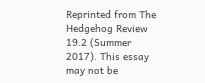Reprinted from The Hedgehog Review 19.2 (Summer 2017). This essay may not be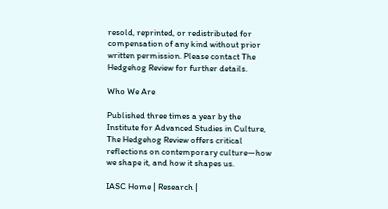resold, reprinted, or redistributed for compensation of any kind without prior written permission. Please contact The Hedgehog Review for further details.

Who We Are

Published three times a year by the Institute for Advanced Studies in Culture, The Hedgehog Review offers critical reflections on contemporary culture—how we shape it, and how it shapes us.

IASC Home | Research |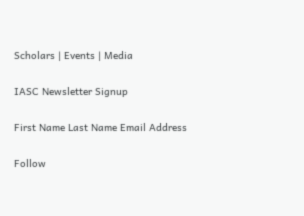Scholars | Events | Media

IASC Newsletter Signup

First Name Last Name Email Address

Follow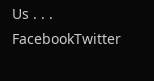Us . . . FacebookTwitter